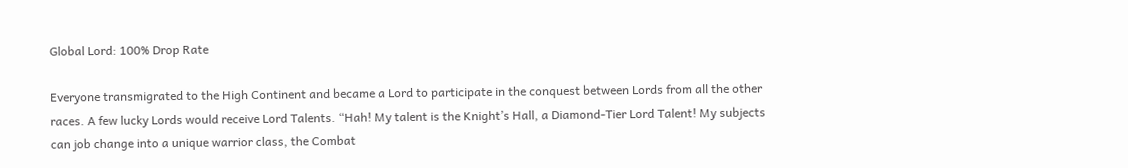Global Lord: 100% Drop Rate

Everyone transmigrated to the High Continent and became a Lord to participate in the conquest between Lords from all the other races. A few lucky Lords would receive Lord Talents. “Hah! My talent is the Knight’s Hall, a Diamond-Tier Lord Talent! My subjects can job change into a unique warrior class, the Combat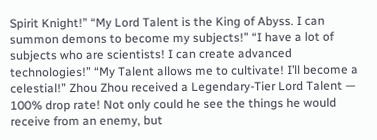Spirit Knight!” “My Lord Talent is the King of Abyss. I can summon demons to become my subjects!” “I have a lot of subjects who are scientists! I can create advanced technologies!” “My Talent allows me to cultivate! I’ll become a celestial!” Zhou Zhou received a Legendary-Tier Lord Talent — 100% drop rate! Not only could he see the things he would receive from an enemy, but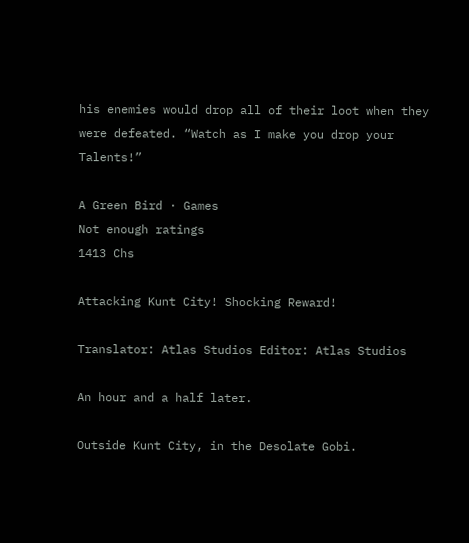his enemies would drop all of their loot when they were defeated. “Watch as I make you drop your Talents!”

A Green Bird · Games
Not enough ratings
1413 Chs

Attacking Kunt City! Shocking Reward!

Translator: Atlas Studios Editor: Atlas Studios

An hour and a half later.

Outside Kunt City, in the Desolate Gobi.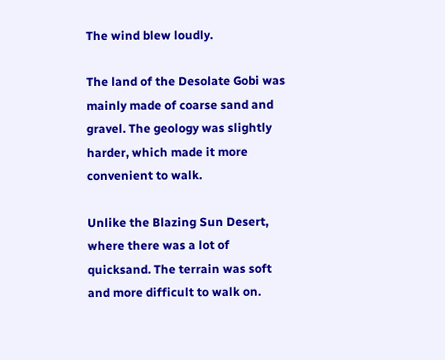The wind blew loudly.

The land of the Desolate Gobi was mainly made of coarse sand and gravel. The geology was slightly harder, which made it more convenient to walk.

Unlike the Blazing Sun Desert, where there was a lot of quicksand. The terrain was soft and more difficult to walk on.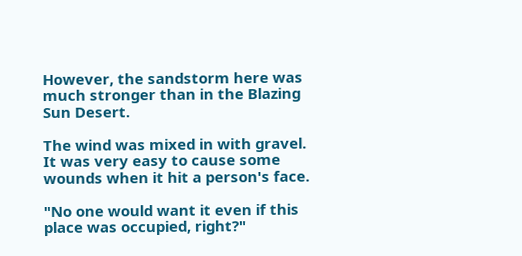However, the sandstorm here was much stronger than in the Blazing Sun Desert.

The wind was mixed in with gravel. It was very easy to cause some wounds when it hit a person's face.

"No one would want it even if this place was occupied, right?"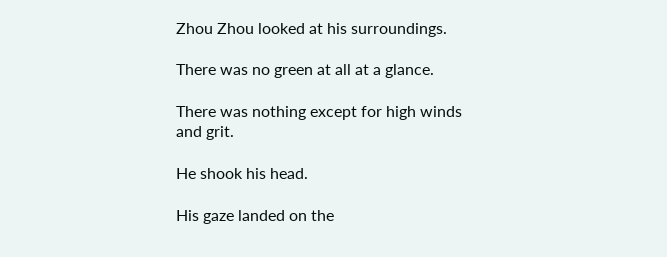Zhou Zhou looked at his surroundings.

There was no green at all at a glance.

There was nothing except for high winds and grit.

He shook his head.

His gaze landed on the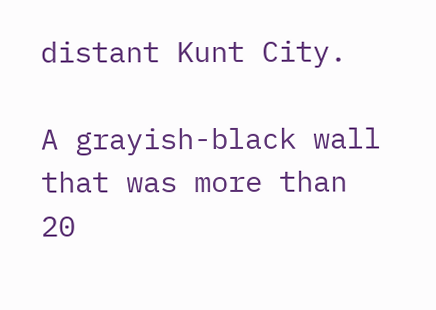distant Kunt City.

A grayish-black wall that was more than 20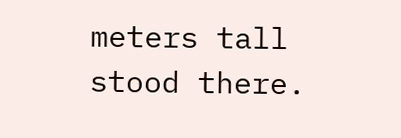meters tall stood there.